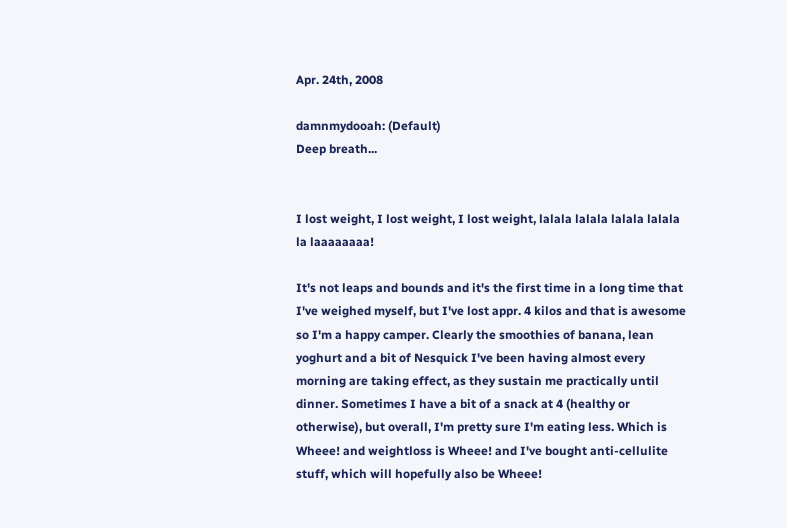Apr. 24th, 2008

damnmydooah: (Default)
Deep breath...


I lost weight, I lost weight, I lost weight, lalala lalala lalala lalala la laaaaaaaa!

It's not leaps and bounds and it's the first time in a long time that I've weighed myself, but I've lost appr. 4 kilos and that is awesome so I'm a happy camper. Clearly the smoothies of banana, lean yoghurt and a bit of Nesquick I've been having almost every morning are taking effect, as they sustain me practically until dinner. Sometimes I have a bit of a snack at 4 (healthy or otherwise), but overall, I'm pretty sure I'm eating less. Which is Wheee! and weightloss is Wheee! and I've bought anti-cellulite stuff, which will hopefully also be Wheee!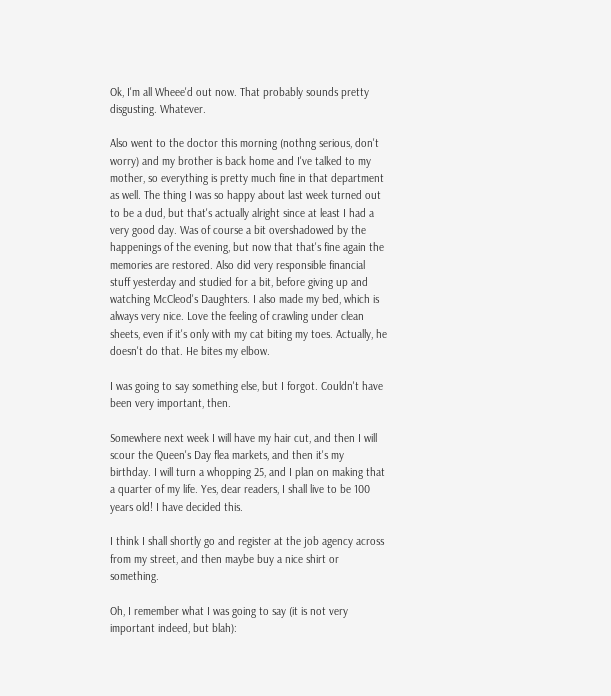Ok, I'm all Wheee'd out now. That probably sounds pretty disgusting. Whatever.

Also went to the doctor this morning (nothng serious, don't worry) and my brother is back home and I've talked to my mother, so everything is pretty much fine in that department as well. The thing I was so happy about last week turned out to be a dud, but that's actually alright since at least I had a very good day. Was of course a bit overshadowed by the happenings of the evening, but now that that's fine again the memories are restored. Also did very responsible financial stuff yesterday and studied for a bit, before giving up and watching McCleod's Daughters. I also made my bed, which is always very nice. Love the feeling of crawling under clean sheets, even if it's only with my cat biting my toes. Actually, he doesn't do that. He bites my elbow.

I was going to say something else, but I forgot. Couldn't have been very important, then.

Somewhere next week I will have my hair cut, and then I will scour the Queen's Day flea markets, and then it's my birthday. I will turn a whopping 25, and I plan on making that a quarter of my life. Yes, dear readers, I shall live to be 100 years old! I have decided this.

I think I shall shortly go and register at the job agency across from my street, and then maybe buy a nice shirt or something.

Oh, I remember what I was going to say (it is not very important indeed, but blah):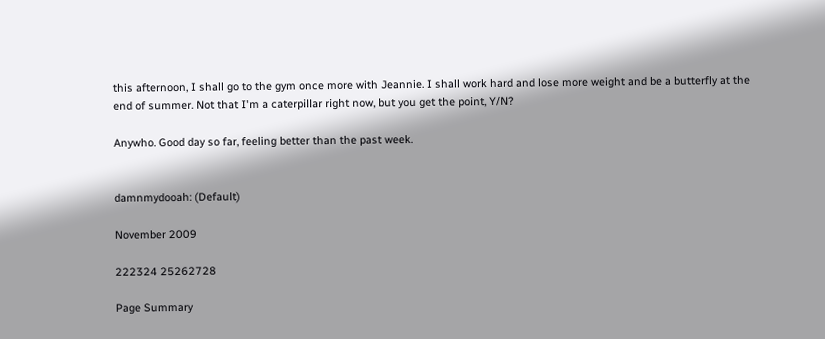this afternoon, I shall go to the gym once more with Jeannie. I shall work hard and lose more weight and be a butterfly at the end of summer. Not that I'm a caterpillar right now, but you get the point, Y/N?

Anywho. Good day so far, feeling better than the past week.


damnmydooah: (Default)

November 2009

222324 25262728

Page Summary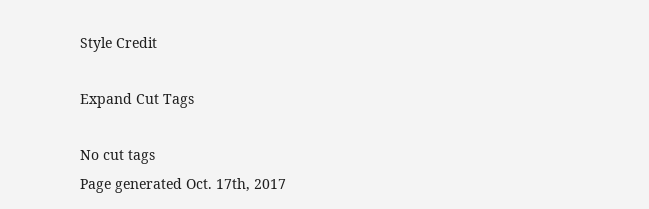Style Credit

Expand Cut Tags

No cut tags
Page generated Oct. 17th, 2017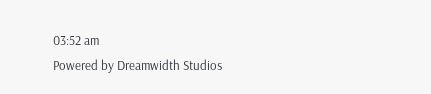03:52 am
Powered by Dreamwidth Studios